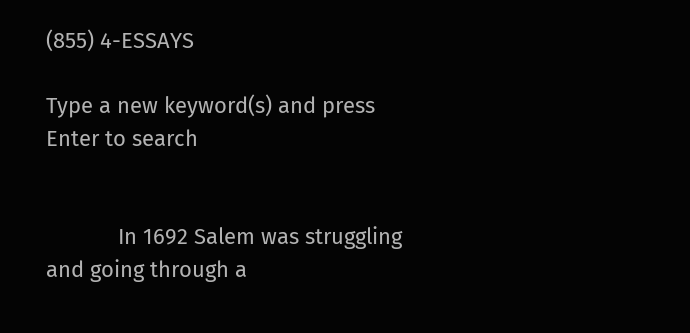(855) 4-ESSAYS

Type a new keyword(s) and press Enter to search


            In 1692 Salem was struggling and going through a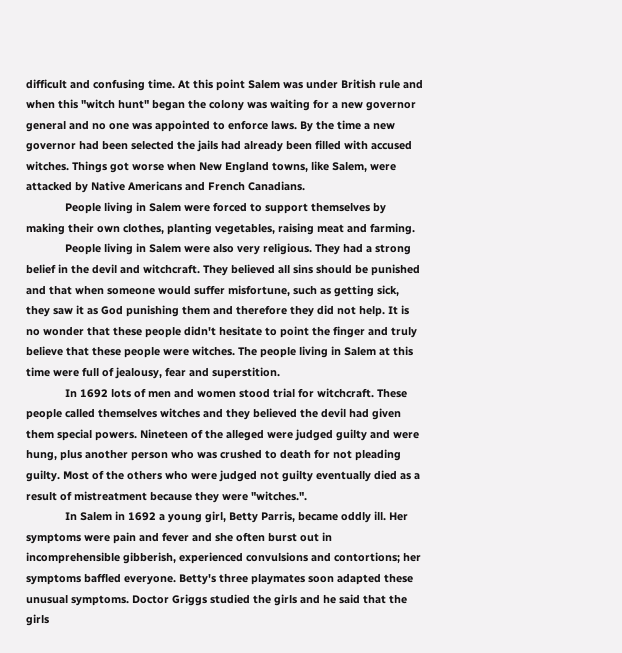difficult and confusing time. At this point Salem was under British rule and when this "witch hunt" began the colony was waiting for a new governor general and no one was appointed to enforce laws. By the time a new governor had been selected the jails had already been filled with accused witches. Things got worse when New England towns, like Salem, were attacked by Native Americans and French Canadians.
             People living in Salem were forced to support themselves by making their own clothes, planting vegetables, raising meat and farming.
             People living in Salem were also very religious. They had a strong belief in the devil and witchcraft. They believed all sins should be punished and that when someone would suffer misfortune, such as getting sick, they saw it as God punishing them and therefore they did not help. It is no wonder that these people didn't hesitate to point the finger and truly believe that these people were witches. The people living in Salem at this time were full of jealousy, fear and superstition.
             In 1692 lots of men and women stood trial for witchcraft. These people called themselves witches and they believed the devil had given them special powers. Nineteen of the alleged were judged guilty and were hung, plus another person who was crushed to death for not pleading guilty. Most of the others who were judged not guilty eventually died as a result of mistreatment because they were "witches.".
             In Salem in 1692 a young girl, Betty Parris, became oddly ill. Her symptoms were pain and fever and she often burst out in incomprehensible gibberish, experienced convulsions and contortions; her symptoms baffled everyone. Betty's three playmates soon adapted these unusual symptoms. Doctor Griggs studied the girls and he said that the girls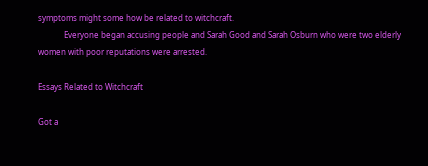symptoms might some how be related to witchcraft.
             Everyone began accusing people and Sarah Good and Sarah Osburn who were two elderly women with poor reputations were arrested.

Essays Related to Witchcraft

Got a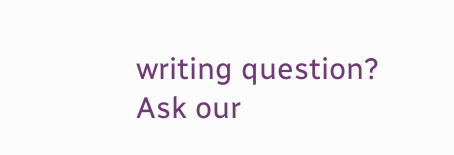writing question? Ask our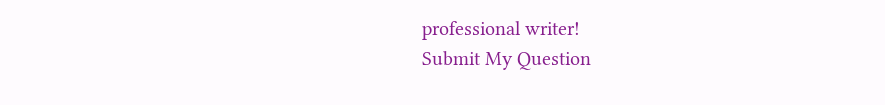professional writer!
Submit My Question